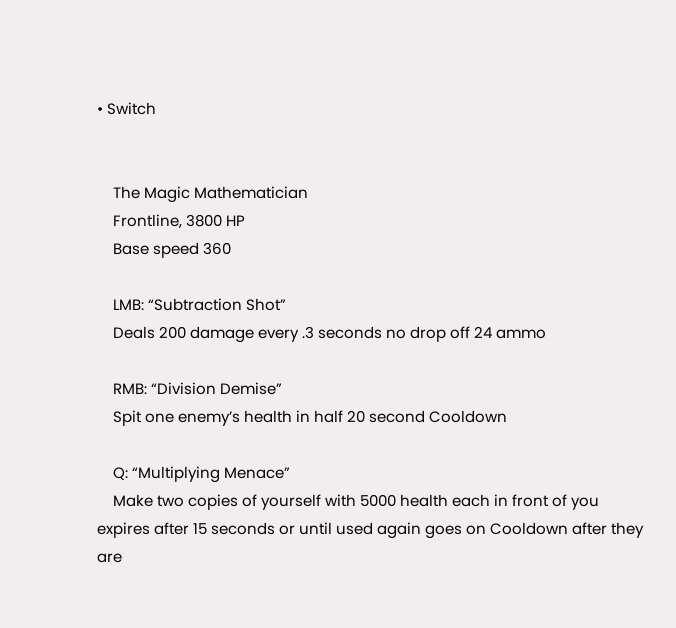• Switch


    The Magic Mathematician
    Frontline, 3800 HP
    Base speed 360

    LMB: “Subtraction Shot”
    Deals 200 damage every .3 seconds no drop off 24 ammo

    RMB: “Division Demise”
    Spit one enemy’s health in half 20 second Cooldown

    Q: “Multiplying Menace”
    Make two copies of yourself with 5000 health each in front of you expires after 15 seconds or until used again goes on Cooldown after they are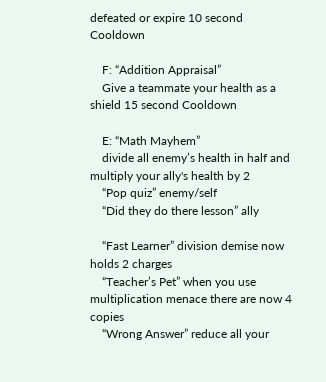defeated or expire 10 second Cooldown

    F: “Addition Appraisal”
    Give a teammate your health as a shield 15 second Cooldown

    E: “Math Mayhem”
    divide all enemy’s health in half and multiply your ally's health by 2
    “Pop quiz” enemy/self
    “Did they do there lesson” ally

    “Fast Learner” division demise now holds 2 charges
    “Teacher’s Pet” when you use multiplication menace there are now 4 copies
    “Wrong Answer” reduce all your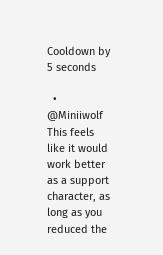Cooldown by 5 seconds

  • @Miniiwolf This feels like it would work better as a support character, as long as you reduced the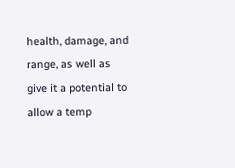health, damage, and range, as well as give it a potential to allow a temp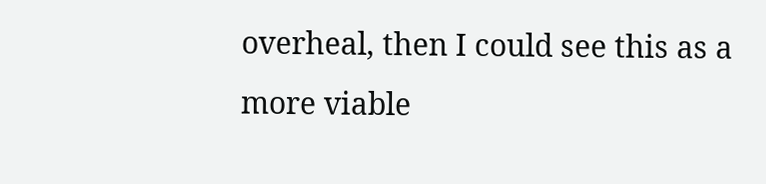overheal, then I could see this as a more viable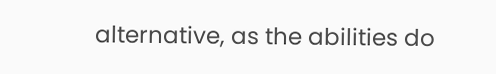alternative, as the abilities do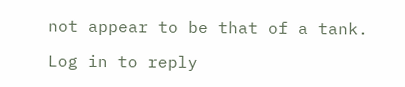not appear to be that of a tank.

Log in to reply